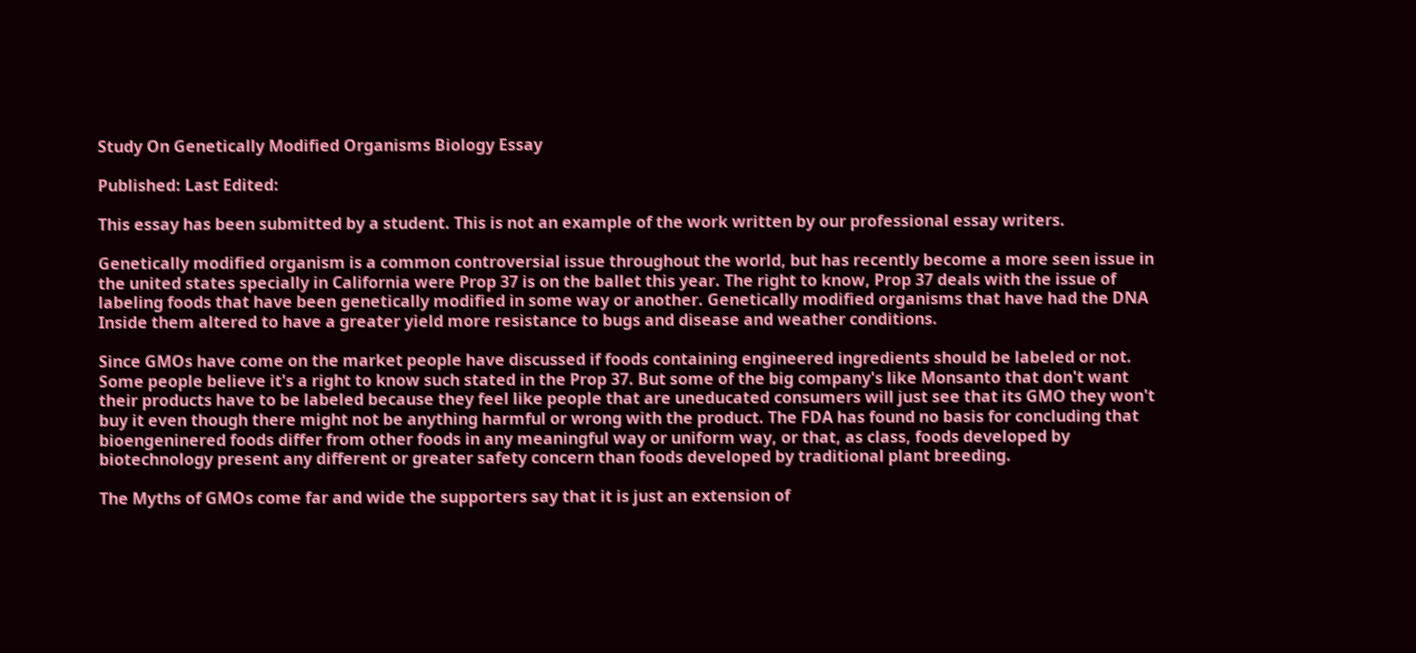Study On Genetically Modified Organisms Biology Essay

Published: Last Edited:

This essay has been submitted by a student. This is not an example of the work written by our professional essay writers.

Genetically modified organism is a common controversial issue throughout the world, but has recently become a more seen issue in the united states specially in California were Prop 37 is on the ballet this year. The right to know, Prop 37 deals with the issue of labeling foods that have been genetically modified in some way or another. Genetically modified organisms that have had the DNA Inside them altered to have a greater yield more resistance to bugs and disease and weather conditions.

Since GMOs have come on the market people have discussed if foods containing engineered ingredients should be labeled or not. Some people believe it's a right to know such stated in the Prop 37. But some of the big company's like Monsanto that don't want their products have to be labeled because they feel like people that are uneducated consumers will just see that its GMO they won't buy it even though there might not be anything harmful or wrong with the product. The FDA has found no basis for concluding that bioengeninered foods differ from other foods in any meaningful way or uniform way, or that, as class, foods developed by biotechnology present any different or greater safety concern than foods developed by traditional plant breeding.

The Myths of GMOs come far and wide the supporters say that it is just an extension of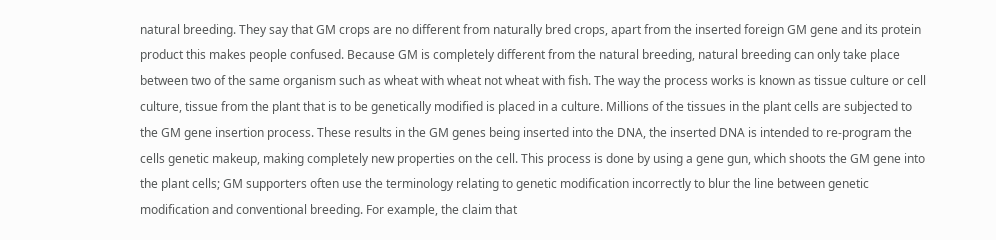natural breeding. They say that GM crops are no different from naturally bred crops, apart from the inserted foreign GM gene and its protein product this makes people confused. Because GM is completely different from the natural breeding, natural breeding can only take place between two of the same organism such as wheat with wheat not wheat with fish. The way the process works is known as tissue culture or cell culture, tissue from the plant that is to be genetically modified is placed in a culture. Millions of the tissues in the plant cells are subjected to the GM gene insertion process. These results in the GM genes being inserted into the DNA, the inserted DNA is intended to re-program the cells genetic makeup, making completely new properties on the cell. This process is done by using a gene gun, which shoots the GM gene into the plant cells; GM supporters often use the terminology relating to genetic modification incorrectly to blur the line between genetic modification and conventional breeding. For example, the claim that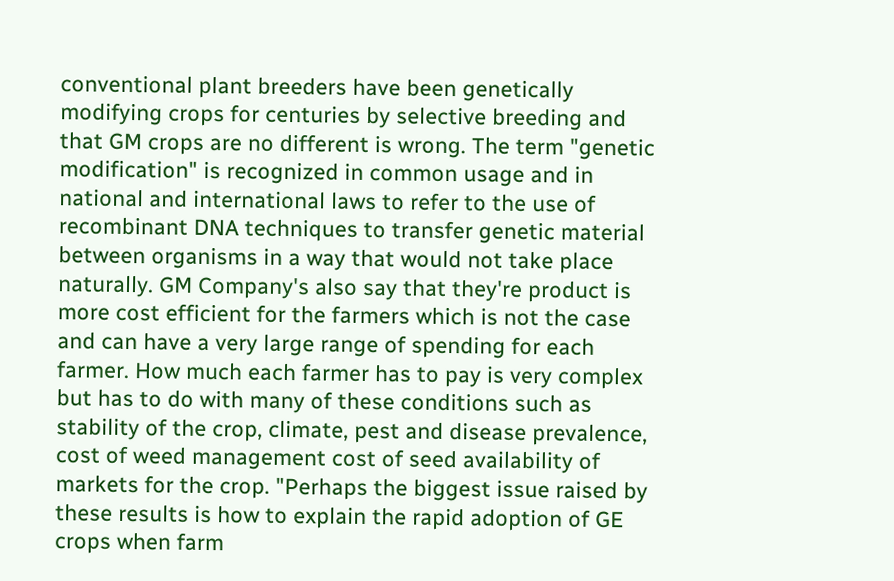conventional plant breeders have been genetically modifying crops for centuries by selective breeding and that GM crops are no different is wrong. The term "genetic modification" is recognized in common usage and in national and international laws to refer to the use of recombinant DNA techniques to transfer genetic material between organisms in a way that would not take place naturally. GM Company's also say that they're product is more cost efficient for the farmers which is not the case and can have a very large range of spending for each farmer. How much each farmer has to pay is very complex but has to do with many of these conditions such as stability of the crop, climate, pest and disease prevalence, cost of weed management cost of seed availability of markets for the crop. "Perhaps the biggest issue raised by these results is how to explain the rapid adoption of GE crops when farm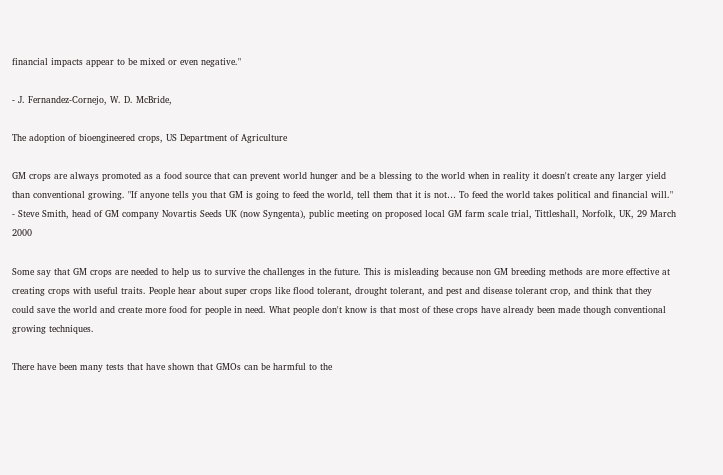financial impacts appear to be mixed or even negative."

- J. Fernandez-Cornejo, W. D. McBride,

The adoption of bioengineered crops, US Department of Agriculture

GM crops are always promoted as a food source that can prevent world hunger and be a blessing to the world when in reality it doesn't create any larger yield than conventional growing. "If anyone tells you that GM is going to feed the world, tell them that it is not… To feed the world takes political and financial will." - Steve Smith, head of GM company Novartis Seeds UK (now Syngenta), public meeting on proposed local GM farm scale trial, Tittleshall, Norfolk, UK, 29 March 2000

Some say that GM crops are needed to help us to survive the challenges in the future. This is misleading because non GM breeding methods are more effective at creating crops with useful traits. People hear about super crops like flood tolerant, drought tolerant, and pest and disease tolerant crop, and think that they could save the world and create more food for people in need. What people don't know is that most of these crops have already been made though conventional growing techniques.

There have been many tests that have shown that GMOs can be harmful to the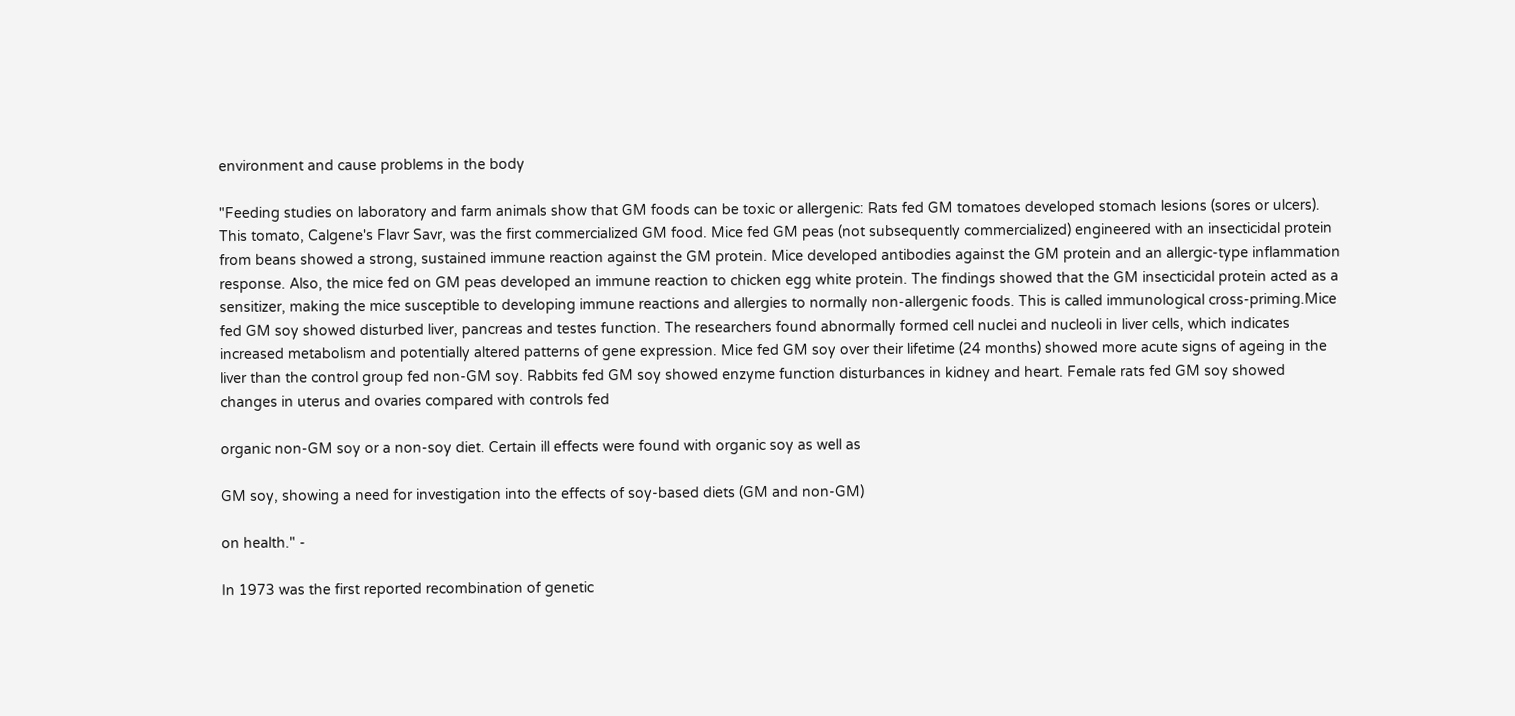environment and cause problems in the body

"Feeding studies on laboratory and farm animals show that GM foods can be toxic or allergenic: Rats fed GM tomatoes developed stomach lesions (sores or ulcers). This tomato, Calgene's Flavr Savr, was the first commercialized GM food. Mice fed GM peas (not subsequently commercialized) engineered with an insecticidal protein from beans showed a strong, sustained immune reaction against the GM protein. Mice developed antibodies against the GM protein and an allergic-type inflammation response. Also, the mice fed on GM peas developed an immune reaction to chicken egg white protein. The findings showed that the GM insecticidal protein acted as a sensitizer, making the mice susceptible to developing immune reactions and allergies to normally non-allergenic foods. This is called immunological cross-priming.Mice fed GM soy showed disturbed liver, pancreas and testes function. The researchers found abnormally formed cell nuclei and nucleoli in liver cells, which indicates increased metabolism and potentially altered patterns of gene expression. Mice fed GM soy over their lifetime (24 months) showed more acute signs of ageing in the liver than the control group fed non-GM soy. Rabbits fed GM soy showed enzyme function disturbances in kidney and heart. Female rats fed GM soy showed changes in uterus and ovaries compared with controls fed

organic non-GM soy or a non-soy diet. Certain ill effects were found with organic soy as well as

GM soy, showing a need for investigation into the effects of soy-based diets (GM and non-GM)

on health." -

In 1973 was the first reported recombination of genetic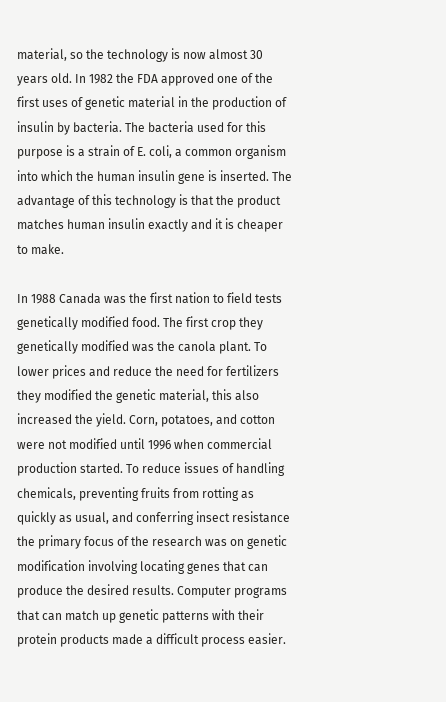material, so the technology is now almost 30 years old. In 1982 the FDA approved one of the first uses of genetic material in the production of insulin by bacteria. The bacteria used for this purpose is a strain of E. coli, a common organism into which the human insulin gene is inserted. The advantage of this technology is that the product matches human insulin exactly and it is cheaper to make.

In 1988 Canada was the first nation to field tests genetically modified food. The first crop they genetically modified was the canola plant. To lower prices and reduce the need for fertilizers they modified the genetic material, this also increased the yield. Corn, potatoes, and cotton were not modified until 1996 when commercial production started. To reduce issues of handling chemicals, preventing fruits from rotting as quickly as usual, and conferring insect resistance the primary focus of the research was on genetic modification involving locating genes that can produce the desired results. Computer programs that can match up genetic patterns with their protein products made a difficult process easier.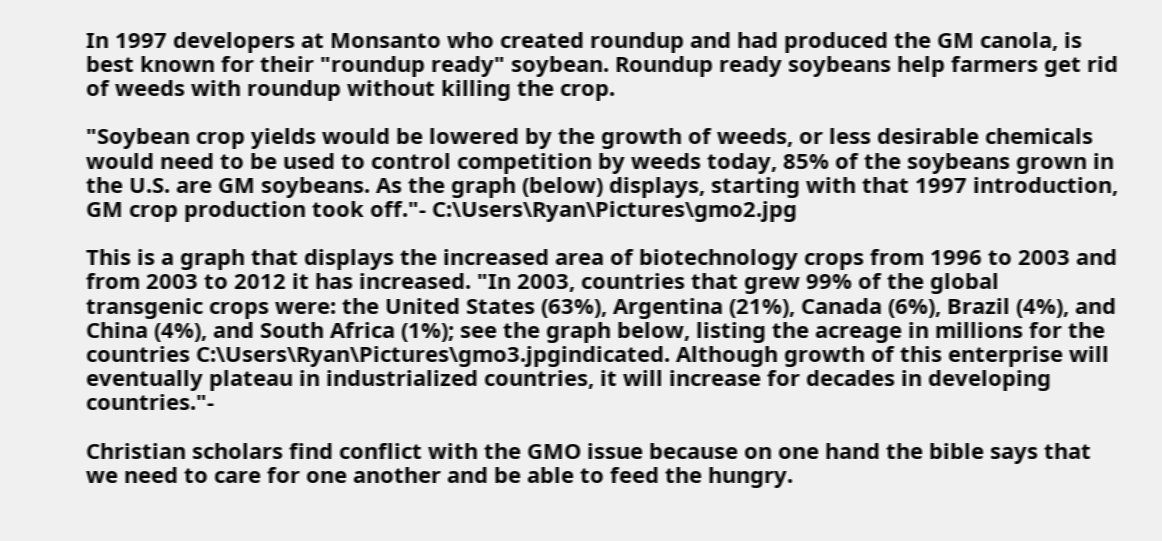In 1997 developers at Monsanto who created roundup and had produced the GM canola, is best known for their "roundup ready" soybean. Roundup ready soybeans help farmers get rid of weeds with roundup without killing the crop.

"Soybean crop yields would be lowered by the growth of weeds, or less desirable chemicals would need to be used to control competition by weeds today, 85% of the soybeans grown in the U.S. are GM soybeans. As the graph (below) displays, starting with that 1997 introduction, GM crop production took off."- C:\Users\Ryan\Pictures\gmo2.jpg

This is a graph that displays the increased area of biotechnology crops from 1996 to 2003 and from 2003 to 2012 it has increased. "In 2003, countries that grew 99% of the global transgenic crops were: the United States (63%), Argentina (21%), Canada (6%), Brazil (4%), and China (4%), and South Africa (1%); see the graph below, listing the acreage in millions for the countries C:\Users\Ryan\Pictures\gmo3.jpgindicated. Although growth of this enterprise will eventually plateau in industrialized countries, it will increase for decades in developing countries."-

Christian scholars find conflict with the GMO issue because on one hand the bible says that we need to care for one another and be able to feed the hungry.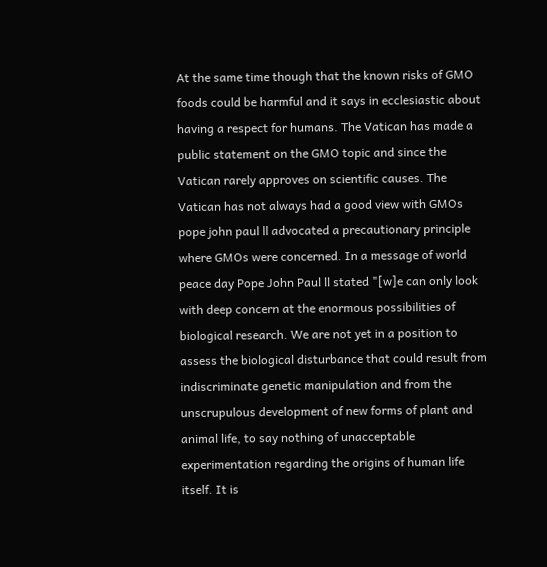At the same time though that the known risks of GMO foods could be harmful and it says in ecclesiastic about having a respect for humans. The Vatican has made a public statement on the GMO topic and since the Vatican rarely approves on scientific causes. The Vatican has not always had a good view with GMOs pope john paul ll advocated a precautionary principle where GMOs were concerned. In a message of world peace day Pope John Paul ll stated "[w]e can only look with deep concern at the enormous possibilities of biological research. We are not yet in a position to assess the biological disturbance that could result from indiscriminate genetic manipulation and from the unscrupulous development of new forms of plant and animal life, to say nothing of unacceptable experimentation regarding the origins of human life itself. It is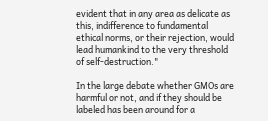evident that in any area as delicate as this, indifference to fundamental ethical norms, or their rejection, would lead humankind to the very threshold of self-destruction."

In the large debate whether GMOs are harmful or not, and if they should be labeled has been around for a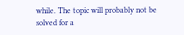while. The topic will probably not be solved for a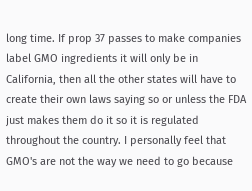long time. If prop 37 passes to make companies label GMO ingredients it will only be in California, then all the other states will have to create their own laws saying so or unless the FDA just makes them do it so it is regulated throughout the country. I personally feel that GMO's are not the way we need to go because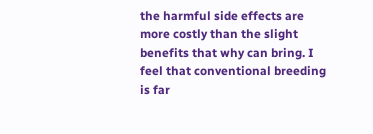the harmful side effects are more costly than the slight benefits that why can bring. I feel that conventional breeding is far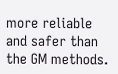more reliable and safer than the GM methods.